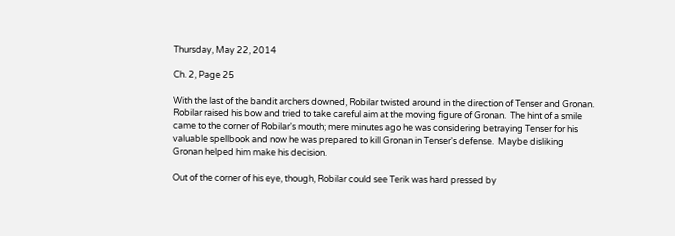Thursday, May 22, 2014

Ch. 2, Page 25

With the last of the bandit archers downed, Robilar twisted around in the direction of Tenser and Gronan. Robilar raised his bow and tried to take careful aim at the moving figure of Gronan.  The hint of a smile came to the corner of Robilar's mouth; mere minutes ago he was considering betraying Tenser for his valuable spellbook and now he was prepared to kill Gronan in Tenser's defense.  Maybe disliking Gronan helped him make his decision.

Out of the corner of his eye, though, Robilar could see Terik was hard pressed by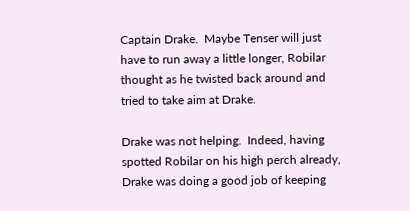Captain Drake.  Maybe Tenser will just have to run away a little longer, Robilar thought as he twisted back around and tried to take aim at Drake.

Drake was not helping.  Indeed, having spotted Robilar on his high perch already, Drake was doing a good job of keeping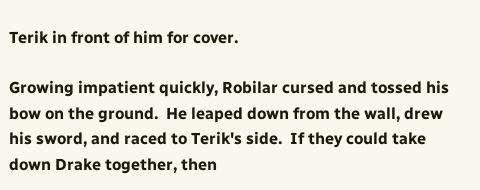Terik in front of him for cover.

Growing impatient quickly, Robilar cursed and tossed his bow on the ground.  He leaped down from the wall, drew his sword, and raced to Terik's side.  If they could take down Drake together, then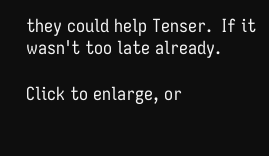they could help Tenser.  If it wasn't too late already.

Click to enlarge, or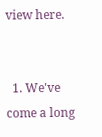view here.


  1. We've come a long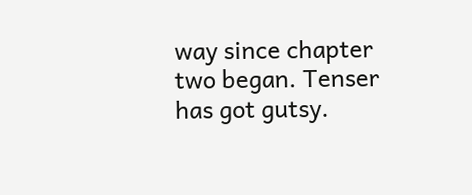way since chapter two began. Tenser has got gutsy.